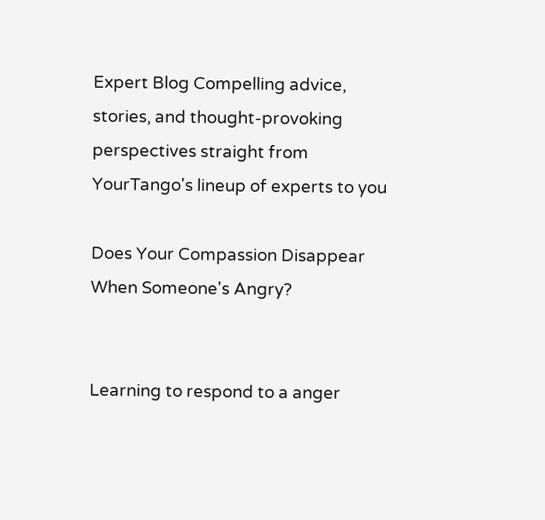Expert Blog Compelling advice, stories, and thought-provoking perspectives straight from YourTango's lineup of experts to you

Does Your Compassion Disappear When Someone's Angry?


Learning to respond to a anger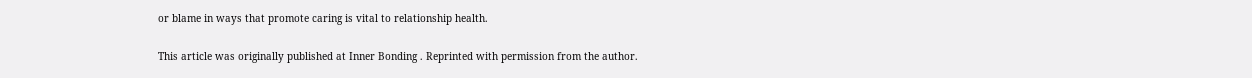or blame in ways that promote caring is vital to relationship health.

This article was originally published at Inner Bonding . Reprinted with permission from the author.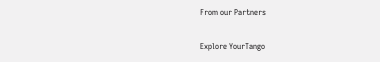From our Partners

Explore YourTango